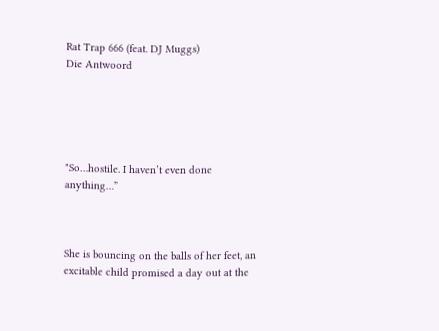Rat Trap 666 (feat. DJ Muggs)
Die Antwoord





"So…hostile. I haven’t even done anything…”



She is bouncing on the balls of her feet, an excitable child promised a day out at the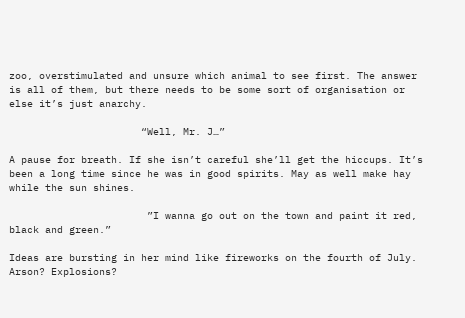zoo, overstimulated and unsure which animal to see first. The answer is all of them, but there needs to be some sort of organisation or else it’s just anarchy.

                      “Well, Mr. J…”

A pause for breath. If she isn’t careful she’ll get the hiccups. It’s been a long time since he was in good spirits. May as well make hay while the sun shines.

                       ”I wanna go out on the town and paint it red, black and green.”

Ideas are bursting in her mind like fireworks on the fourth of July. Arson? Explosions?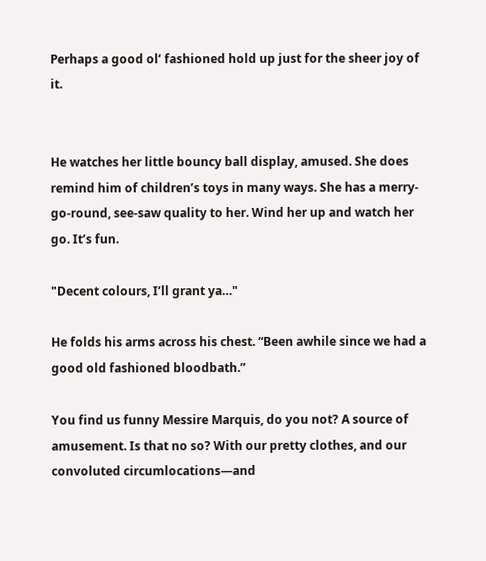Perhaps a good ol’ fashioned hold up just for the sheer joy of it.


He watches her little bouncy ball display, amused. She does remind him of children’s toys in many ways. She has a merry-go-round, see-saw quality to her. Wind her up and watch her go. It’s fun.

"Decent colours, I’ll grant ya…"

He folds his arms across his chest. “Been awhile since we had a good old fashioned bloodbath.”

You find us funny Messire Marquis, do you not? A source of amusement. Is that no so? With our pretty clothes, and our convoluted circumlocations—and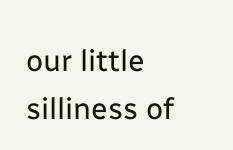our little silliness of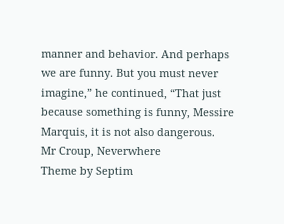manner and behavior. And perhaps we are funny. But you must never imagine,” he continued, “That just because something is funny, Messire Marquis, it is not also dangerous.
Mr Croup, Neverwhere
Theme by Septim